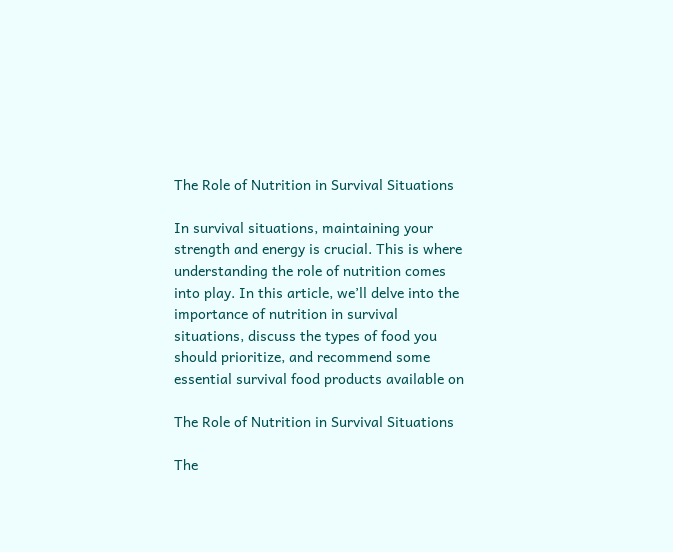The Role of Nutrition in Survival Situations

In survival situations, maintaining your strength and energy is crucial. This is where understanding the role of nutrition comes into play. In this article, we’ll delve into the importance of nutrition in survival situations, discuss the types of food you should prioritize, and recommend some essential survival food products available on

The Role of Nutrition in Survival Situations

The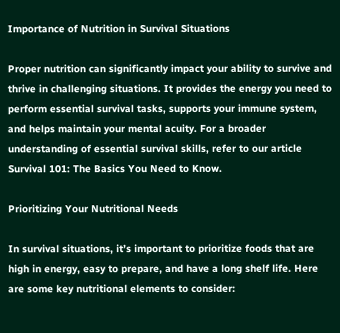Importance of Nutrition in Survival Situations

Proper nutrition can significantly impact your ability to survive and thrive in challenging situations. It provides the energy you need to perform essential survival tasks, supports your immune system, and helps maintain your mental acuity. For a broader understanding of essential survival skills, refer to our article Survival 101: The Basics You Need to Know.

Prioritizing Your Nutritional Needs

In survival situations, it’s important to prioritize foods that are high in energy, easy to prepare, and have a long shelf life. Here are some key nutritional elements to consider: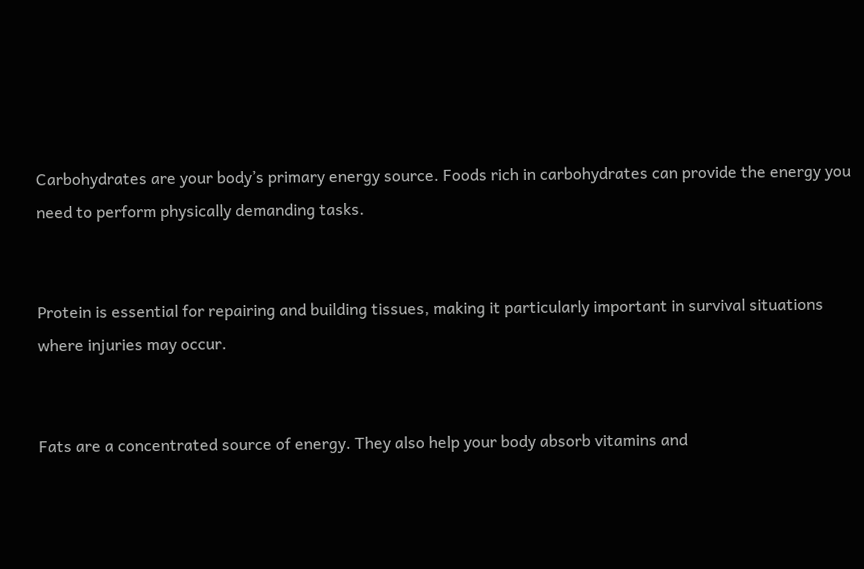Carbohydrates are your body’s primary energy source. Foods rich in carbohydrates can provide the energy you need to perform physically demanding tasks.


Protein is essential for repairing and building tissues, making it particularly important in survival situations where injuries may occur.


Fats are a concentrated source of energy. They also help your body absorb vitamins and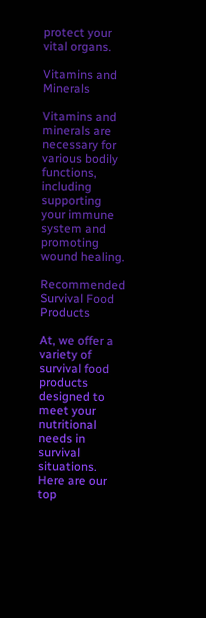protect your vital organs.

Vitamins and Minerals

Vitamins and minerals are necessary for various bodily functions, including supporting your immune system and promoting wound healing.

Recommended Survival Food Products

At, we offer a variety of survival food products designed to meet your nutritional needs in survival situations. Here are our top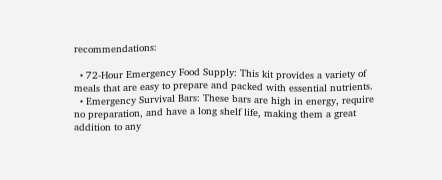recommendations:

  • 72-Hour Emergency Food Supply: This kit provides a variety of meals that are easy to prepare and packed with essential nutrients.
  • Emergency Survival Bars: These bars are high in energy, require no preparation, and have a long shelf life, making them a great addition to any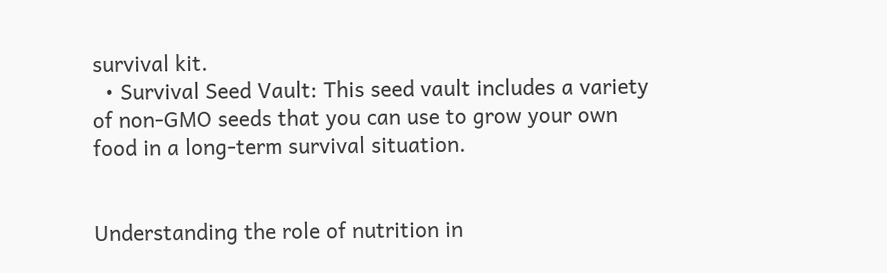survival kit.
  • Survival Seed Vault: This seed vault includes a variety of non-GMO seeds that you can use to grow your own food in a long-term survival situation.


Understanding the role of nutrition in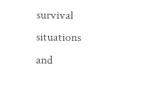survival situations and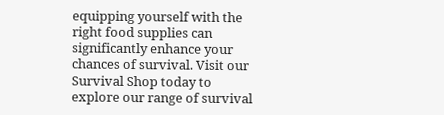equipping yourself with the right food supplies can significantly enhance your chances of survival. Visit our Survival Shop today to explore our range of survival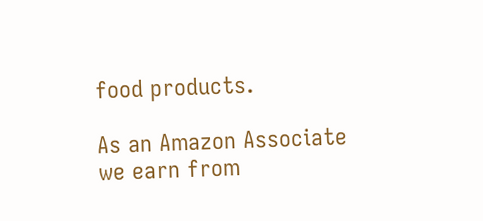food products.

As an Amazon Associate we earn from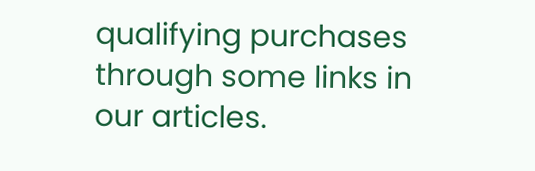qualifying purchases through some links in our articles.